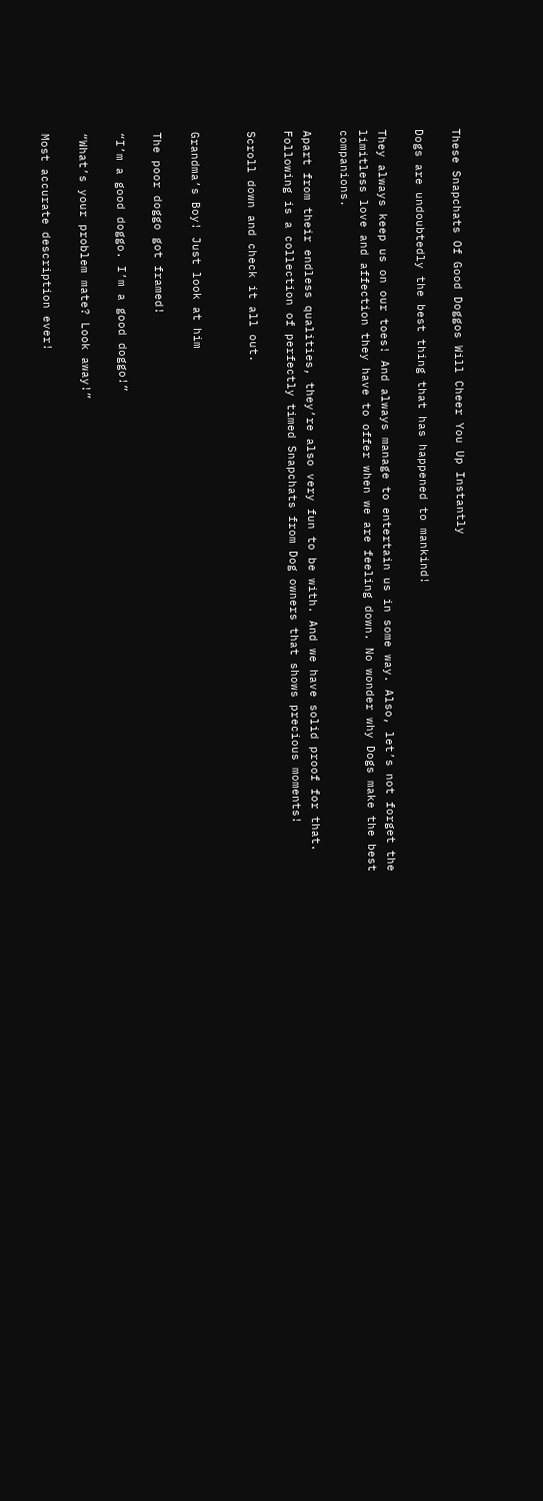These Snapchats Of Good Doggos Will Cheer You Up Instantly

Dogs are undoubtedly the best thing that has happened to mankind!

They always keep us on our toes! And always manage to entertain us in some way. Also, let’s not forget the limitless love and affection they have to offer when we are feeling down. No wonder why Dogs make the best companions.

Apart from their endless qualities, they’re also very fun to be with. And we have solid proof for that. Following is a collection of perfectly timed Snapchats from Dog owners that shows precious moments!

Scroll down and check it all out.


Grandma’s Boy! Just look at him

The poor doggo got framed!

“I’m a good doggo. I’m a good doggo!”

“What’s your problem mate? Look away!”

Most accurate description ever!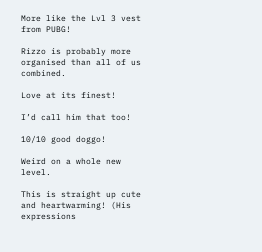More like the Lvl 3 vest from PUBG!

Rizzo is probably more organised than all of us combined.

Love at its finest!

I’d call him that too!

10/10 good doggo!

Weird on a whole new level.

This is straight up cute and heartwarming! (His expressions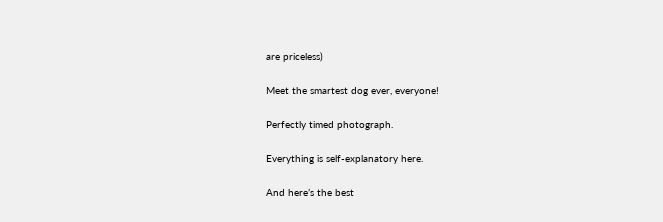are priceless)

Meet the smartest dog ever, everyone!

Perfectly timed photograph.

Everything is self-explanatory here.

And here’s the best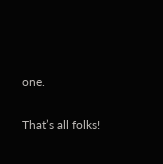one.

That’s all folks!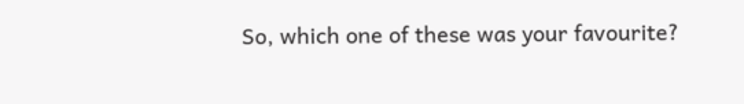So, which one of these was your favourite?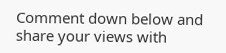Comment down below and share your views with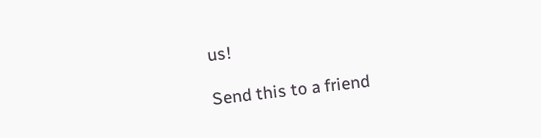us!

Send this to a friend